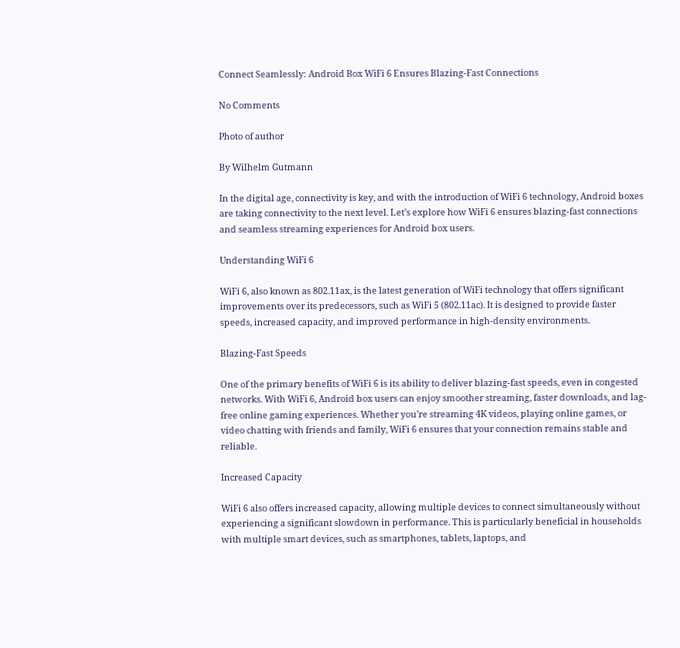Connect Seamlessly: Android Box WiFi 6 Ensures Blazing-Fast Connections

No Comments

Photo of author

By Wilhelm Gutmann

In the digital age, connectivity is key, and with the introduction of WiFi 6 technology, Android boxes are taking connectivity to the next level. Let’s explore how WiFi 6 ensures blazing-fast connections and seamless streaming experiences for Android box users.

Understanding WiFi 6

WiFi 6, also known as 802.11ax, is the latest generation of WiFi technology that offers significant improvements over its predecessors, such as WiFi 5 (802.11ac). It is designed to provide faster speeds, increased capacity, and improved performance in high-density environments.

Blazing-Fast Speeds

One of the primary benefits of WiFi 6 is its ability to deliver blazing-fast speeds, even in congested networks. With WiFi 6, Android box users can enjoy smoother streaming, faster downloads, and lag-free online gaming experiences. Whether you’re streaming 4K videos, playing online games, or video chatting with friends and family, WiFi 6 ensures that your connection remains stable and reliable.

Increased Capacity

WiFi 6 also offers increased capacity, allowing multiple devices to connect simultaneously without experiencing a significant slowdown in performance. This is particularly beneficial in households with multiple smart devices, such as smartphones, tablets, laptops, and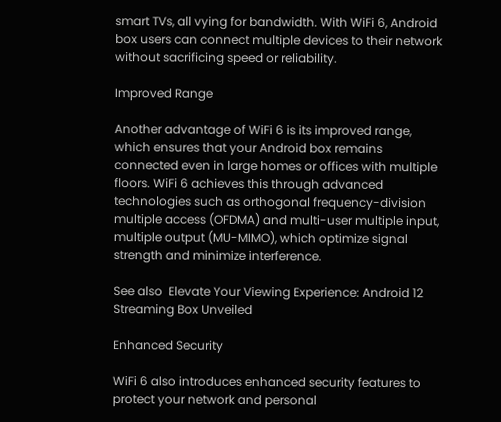smart TVs, all vying for bandwidth. With WiFi 6, Android box users can connect multiple devices to their network without sacrificing speed or reliability.

Improved Range

Another advantage of WiFi 6 is its improved range, which ensures that your Android box remains connected even in large homes or offices with multiple floors. WiFi 6 achieves this through advanced technologies such as orthogonal frequency-division multiple access (OFDMA) and multi-user multiple input, multiple output (MU-MIMO), which optimize signal strength and minimize interference.

See also  Elevate Your Viewing Experience: Android 12 Streaming Box Unveiled

Enhanced Security

WiFi 6 also introduces enhanced security features to protect your network and personal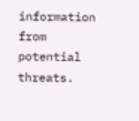information from potential threats.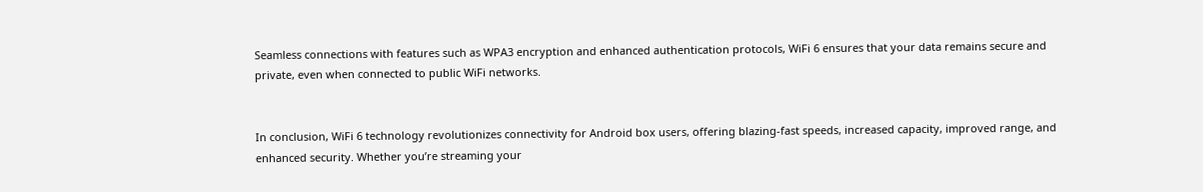Seamless connections with features such as WPA3 encryption and enhanced authentication protocols, WiFi 6 ensures that your data remains secure and private, even when connected to public WiFi networks.


In conclusion, WiFi 6 technology revolutionizes connectivity for Android box users, offering blazing-fast speeds, increased capacity, improved range, and enhanced security. Whether you’re streaming your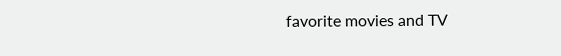favorite movies and TV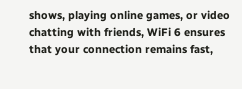shows, playing online games, or video chatting with friends, WiFi 6 ensures that your connection remains fast,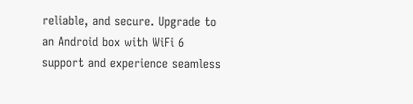reliable, and secure. Upgrade to an Android box with WiFi 6 support and experience seamless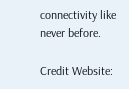connectivity like never before.

Credit Website: